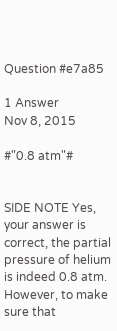Question #e7a85

1 Answer
Nov 8, 2015

#"0.8 atm"#


SIDE NOTE Yes, your answer is correct, the partial pressure of helium is indeed 0.8 atm. However, to make sure that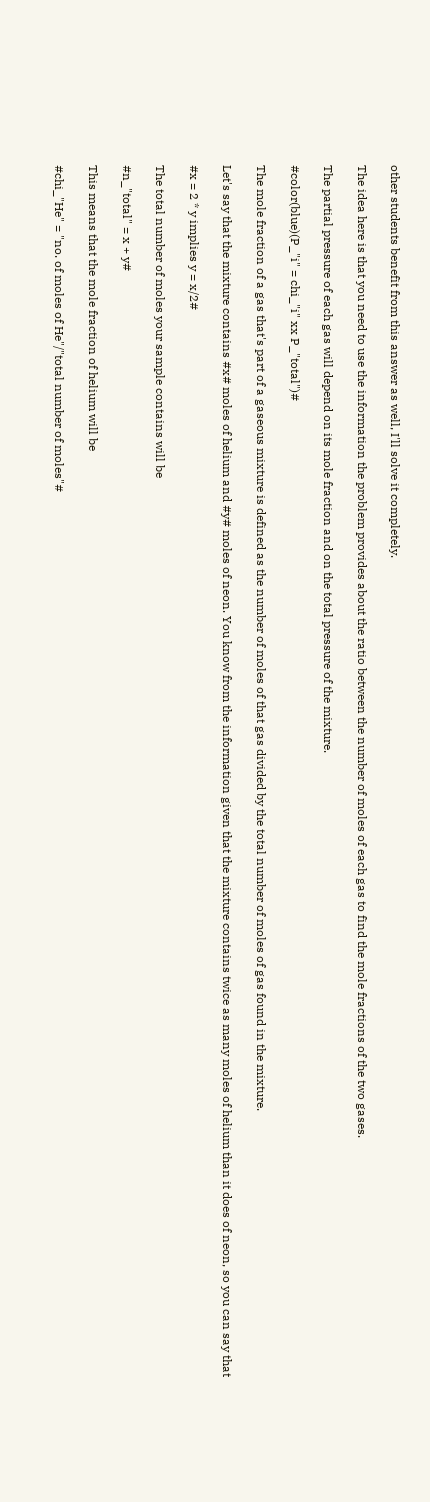other students benefit from this answer as well, I'll solve it completely.

The idea here is that you need to use the information the problem provides about the ratio between the number of moles of each gas to find the mole fractions of the two gases.

The partial pressure of each gas will depend on its mole fraction and on the total pressure of the mixture.

#color(blue)(P_"i" = chi_"i" xx P_"total")#

The mole fraction of a gas that's part of a gaseous mixture is defined as the number of moles of that gas divided by the total number of moles of gas found in the mixture.

Let's say that the mixture contains #x# moles of helium and #y# moles of neon. You know from the information given that the mixture contains twice as many moles of helium than it does of neon, so you can say that

#x = 2 * y implies y = x/2#

The total number of moles your sample contains will be

#n_"total" = x + y#

This means that the mole fraction of helium will be

#chi_"He" = "no. of moles of He"/"total number of moles"#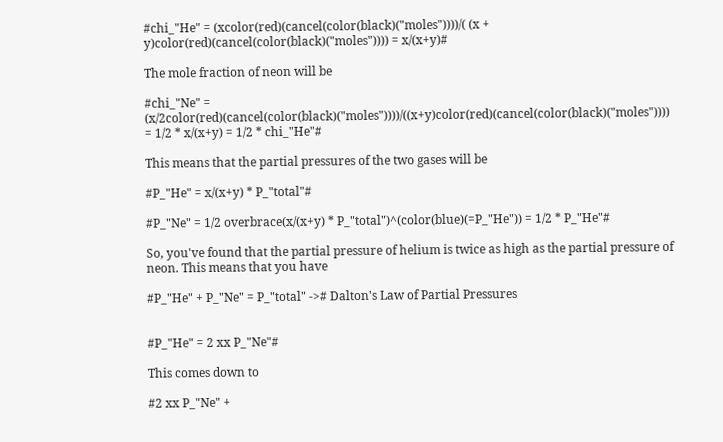#chi_"He" = (xcolor(red)(cancel(color(black)("moles"))))/( (x + y)color(red)(cancel(color(black)("moles")))) = x/(x+y)#

The mole fraction of neon will be

#chi_"Ne" = (x/2color(red)(cancel(color(black)("moles"))))/((x+y)color(red)(cancel(color(black)("moles")))) = 1/2 * x/(x+y) = 1/2 * chi_"He"#

This means that the partial pressures of the two gases will be

#P_"He" = x/(x+y) * P_"total"#

#P_"Ne" = 1/2 overbrace(x/(x+y) * P_"total")^(color(blue)(=P_"He")) = 1/2 * P_"He"#

So, you've found that the partial pressure of helium is twice as high as the partial pressure of neon. This means that you have

#P_"He" + P_"Ne" = P_"total" -># Dalton's Law of Partial Pressures


#P_"He" = 2 xx P_"Ne"#

This comes down to

#2 xx P_"Ne" +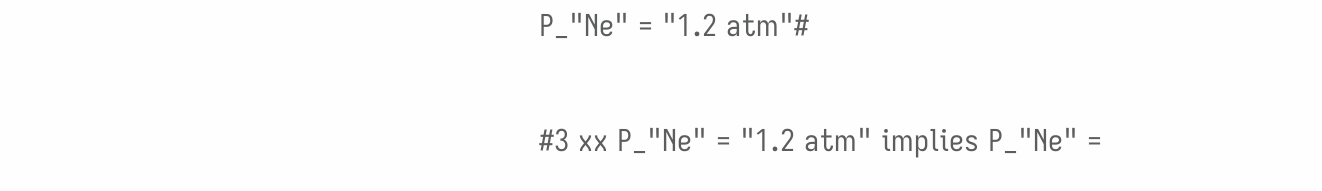P_"Ne" = "1.2 atm"#

#3 xx P_"Ne" = "1.2 atm" implies P_"Ne" =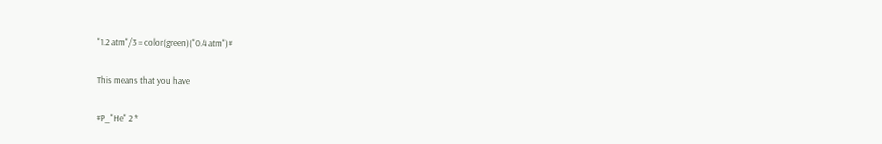"1.2 atm"/3 = color(green)("0.4 atm")#

This means that you have

#P_"He" 2 *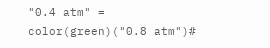"0.4 atm" = color(green)("0.8 atm")#